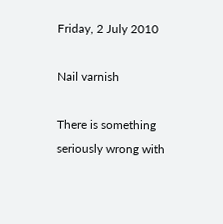Friday, 2 July 2010

Nail varnish

There is something seriously wrong with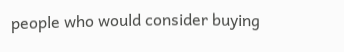people who would consider buying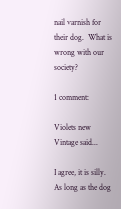nail varnish for their dog.  What is wrong with our society?

1 comment:

Violets new Vintage said...

I agree, it is silly. As long as the dog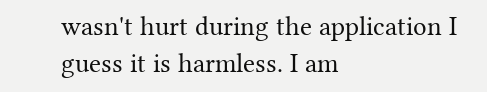wasn't hurt during the application I guess it is harmless. I am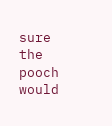sure the pooch would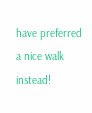have preferred a nice walk instead!